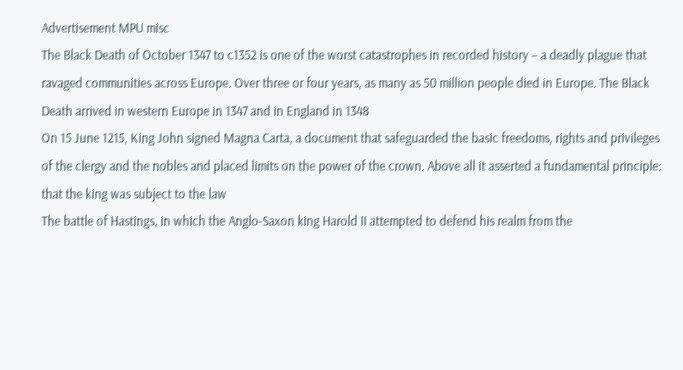Advertisement MPU misc
The Black Death of October 1347 to c1352 is one of the worst catastrophes in recorded history – a deadly plague that ravaged communities across Europe. Over three or four years, as many as 50 million people died in Europe. The Black Death arrived in western Europe in 1347 and in England in 1348
On 15 June 1215, King John signed Magna Carta, a document that safeguarded the basic freedoms, rights and privileges of the clergy and the nobles and placed limits on the power of the crown. Above all it asserted a fundamental principle: that the king was subject to the law
The battle of Hastings, in which the Anglo-Saxon king Harold II attempted to defend his realm from the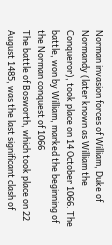Norman invasion forces of William, Duke of Normandy (later known as William the Conqueror), took place on 14 October 1066. The battle, won by William, marked the beginning of the Norman conquest of 1066
The battle of Bosworth, which took place on 22 August 1485, was the last significant clash of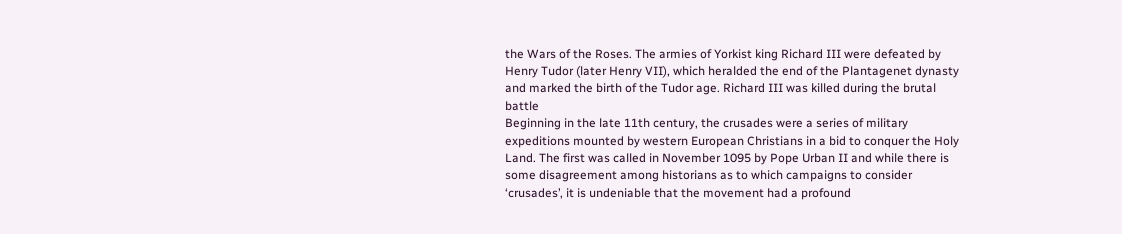the Wars of the Roses. The armies of Yorkist king Richard III were defeated by Henry Tudor (later Henry VII), which heralded the end of the Plantagenet dynasty and marked the birth of the Tudor age. Richard III was killed during the brutal battle
Beginning in the late 11th century, the crusades were a series of military expeditions mounted by western European Christians in a bid to conquer the Holy Land. The first was called in November 1095 by Pope Urban II and while there is some disagreement among historians as to which campaigns to consider ‘crusades’, it is undeniable that the movement had a profound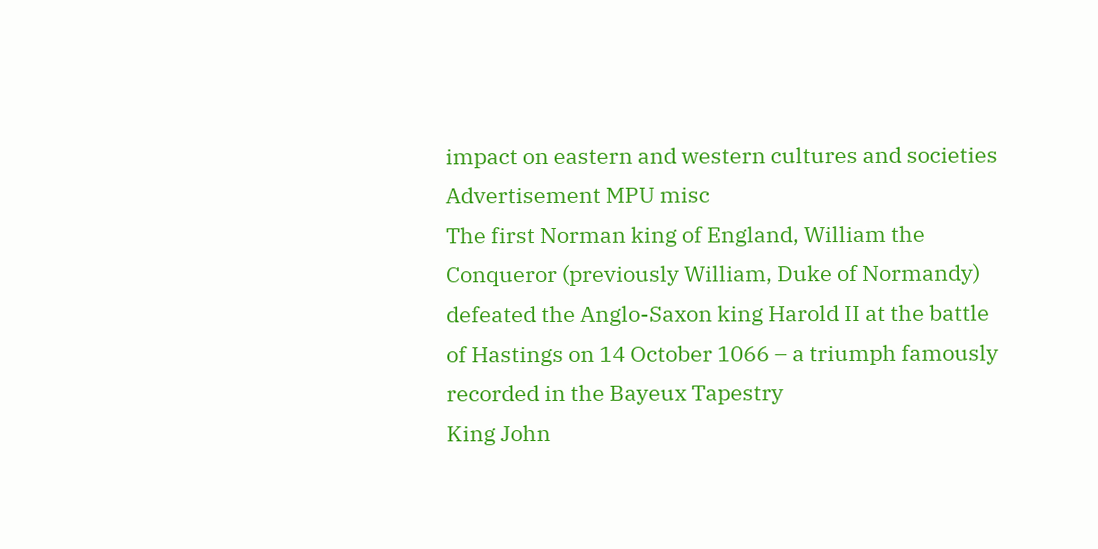impact on eastern and western cultures and societies
Advertisement MPU misc
The first Norman king of England, William the Conqueror (previously William, Duke of Normandy) defeated the Anglo-Saxon king Harold II at the battle of Hastings on 14 October 1066 – a triumph famously recorded in the Bayeux Tapestry
King John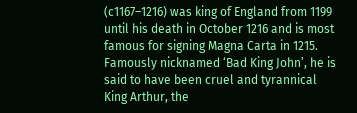(c1167–1216) was king of England from 1199 until his death in October 1216 and is most famous for signing Magna Carta in 1215. Famously nicknamed ‘Bad King John’, he is said to have been cruel and tyrannical
King Arthur, the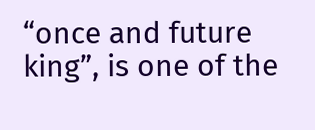“once and future king”, is one of the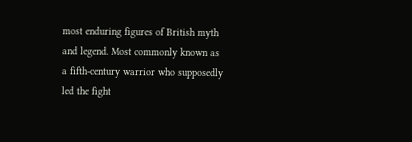most enduring figures of British myth and legend. Most commonly known as a fifth-century warrior who supposedly led the fight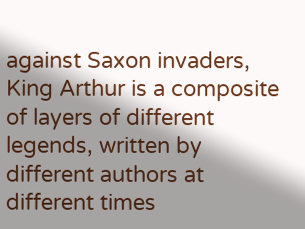against Saxon invaders, King Arthur is a composite of layers of different legends, written by different authors at different times